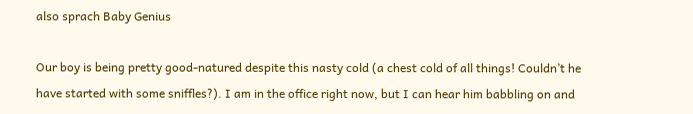also sprach Baby Genius

Our boy is being pretty good-natured despite this nasty cold (a chest cold of all things! Couldn’t he have started with some sniffles?). I am in the office right now, but I can hear him babbling on and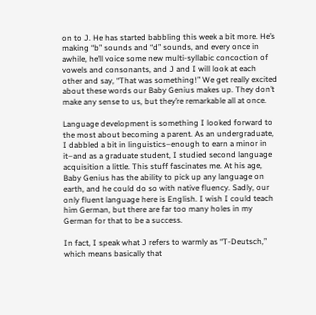on to J. He has started babbling this week a bit more. He’s making “b” sounds and “d” sounds, and every once in awhile, he’ll voice some new multi-syllabic concoction of vowels and consonants, and J and I will look at each other and say, “That was something!” We get really excited about these words our Baby Genius makes up. They don’t make any sense to us, but they’re remarkable all at once.

Language development is something I looked forward to the most about becoming a parent. As an undergraduate, I dabbled a bit in linguistics–enough to earn a minor in it–and as a graduate student, I studied second language acquisition a little. This stuff fascinates me. At his age, Baby Genius has the ability to pick up any language on earth, and he could do so with native fluency. Sadly, our only fluent language here is English. I wish I could teach him German, but there are far too many holes in my German for that to be a success.

In fact, I speak what J refers to warmly as “T-Deutsch,” which means basically that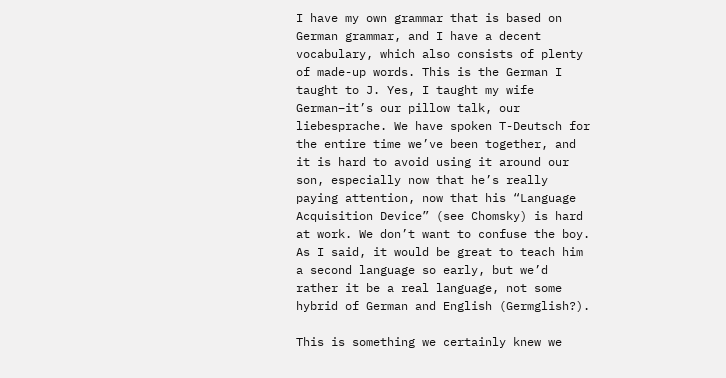I have my own grammar that is based on German grammar, and I have a decent vocabulary, which also consists of plenty of made-up words. This is the German I taught to J. Yes, I taught my wife German–it’s our pillow talk, our liebesprache. We have spoken T-Deutsch for the entire time we’ve been together, and it is hard to avoid using it around our son, especially now that he’s really paying attention, now that his “Language Acquisition Device” (see Chomsky) is hard at work. We don’t want to confuse the boy. As I said, it would be great to teach him a second language so early, but we’d rather it be a real language, not some hybrid of German and English (Germglish?).

This is something we certainly knew we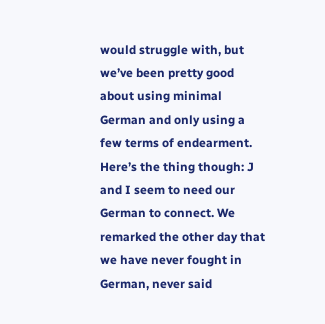would struggle with, but we’ve been pretty good about using minimal German and only using a few terms of endearment. Here’s the thing though: J and I seem to need our German to connect. We remarked the other day that we have never fought in German, never said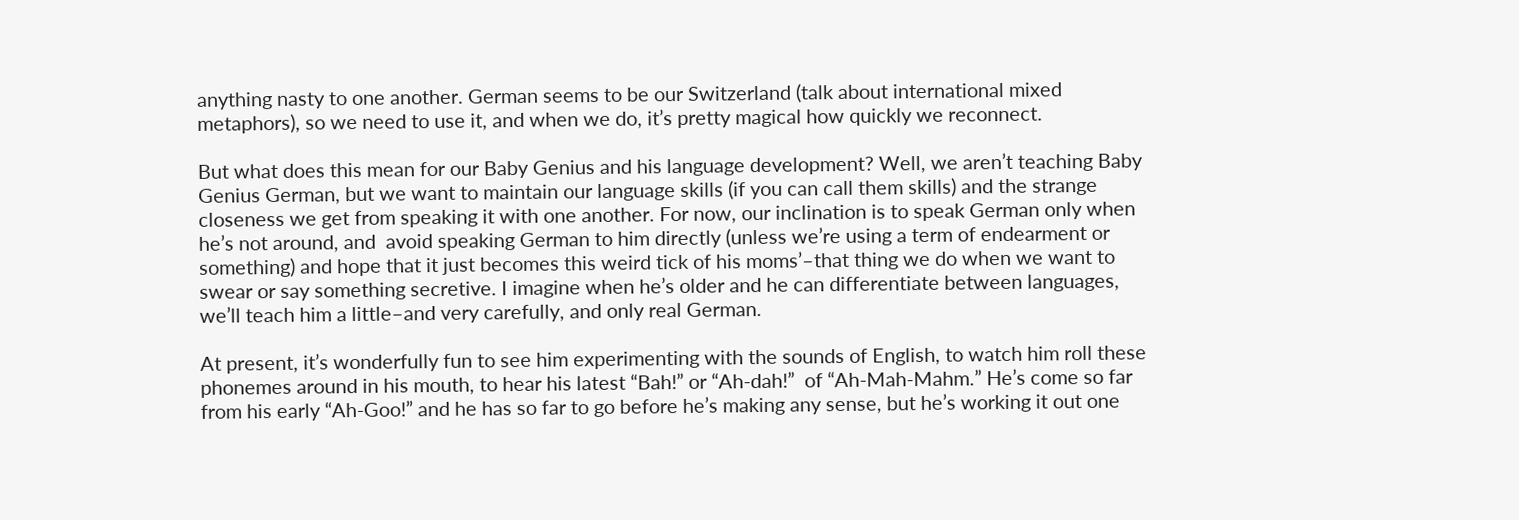anything nasty to one another. German seems to be our Switzerland (talk about international mixed metaphors), so we need to use it, and when we do, it’s pretty magical how quickly we reconnect.

But what does this mean for our Baby Genius and his language development? Well, we aren’t teaching Baby Genius German, but we want to maintain our language skills (if you can call them skills) and the strange closeness we get from speaking it with one another. For now, our inclination is to speak German only when he’s not around, and  avoid speaking German to him directly (unless we’re using a term of endearment or something) and hope that it just becomes this weird tick of his moms’–that thing we do when we want to swear or say something secretive. I imagine when he’s older and he can differentiate between languages, we’ll teach him a little–and very carefully, and only real German.

At present, it’s wonderfully fun to see him experimenting with the sounds of English, to watch him roll these phonemes around in his mouth, to hear his latest “Bah!” or “Ah-dah!”  of “Ah-Mah-Mahm.” He’s come so far from his early “Ah-Goo!” and he has so far to go before he’s making any sense, but he’s working it out one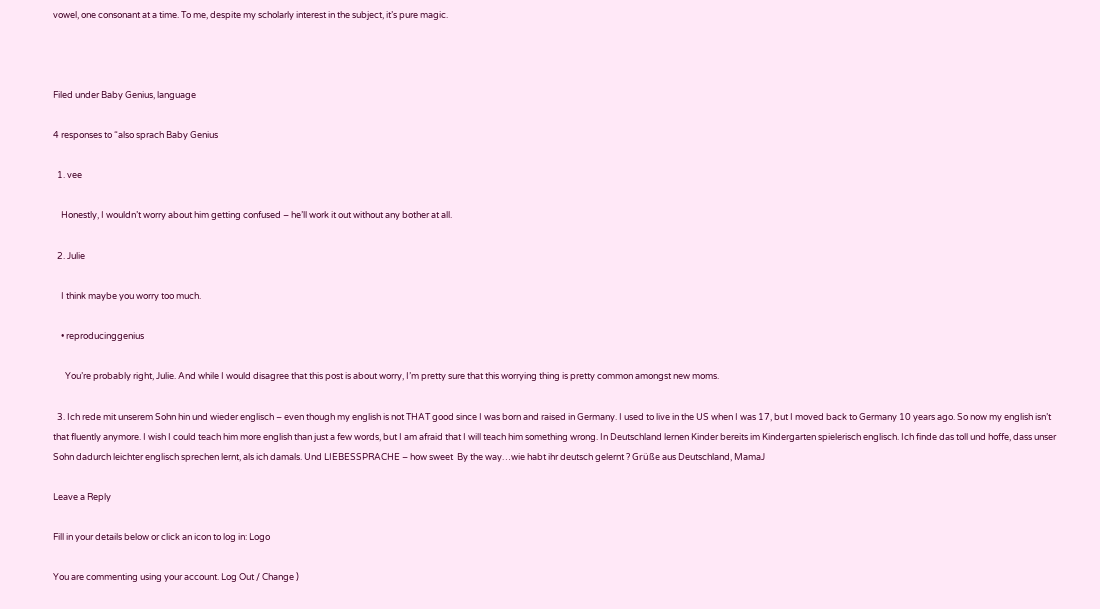vowel, one consonant at a time. To me, despite my scholarly interest in the subject, it’s pure magic.



Filed under Baby Genius, language

4 responses to “also sprach Baby Genius

  1. vee

    Honestly, I wouldn’t worry about him getting confused – he’ll work it out without any bother at all.

  2. Julie

    I think maybe you worry too much.

    • reproducinggenius

      You’re probably right, Julie. And while I would disagree that this post is about worry, I’m pretty sure that this worrying thing is pretty common amongst new moms.

  3. Ich rede mit unserem Sohn hin und wieder englisch – even though my english is not THAT good since I was born and raised in Germany. I used to live in the US when I was 17, but I moved back to Germany 10 years ago. So now my english isn’t that fluently anymore. I wish I could teach him more english than just a few words, but I am afraid that I will teach him something wrong. In Deutschland lernen Kinder bereits im Kindergarten spielerisch englisch. Ich finde das toll und hoffe, dass unser Sohn dadurch leichter englisch sprechen lernt, als ich damals. Und LIEBESSPRACHE – how sweet  By the way…wie habt ihr deutsch gelernt ? Grüße aus Deutschland, MamaJ

Leave a Reply

Fill in your details below or click an icon to log in: Logo

You are commenting using your account. Log Out / Change )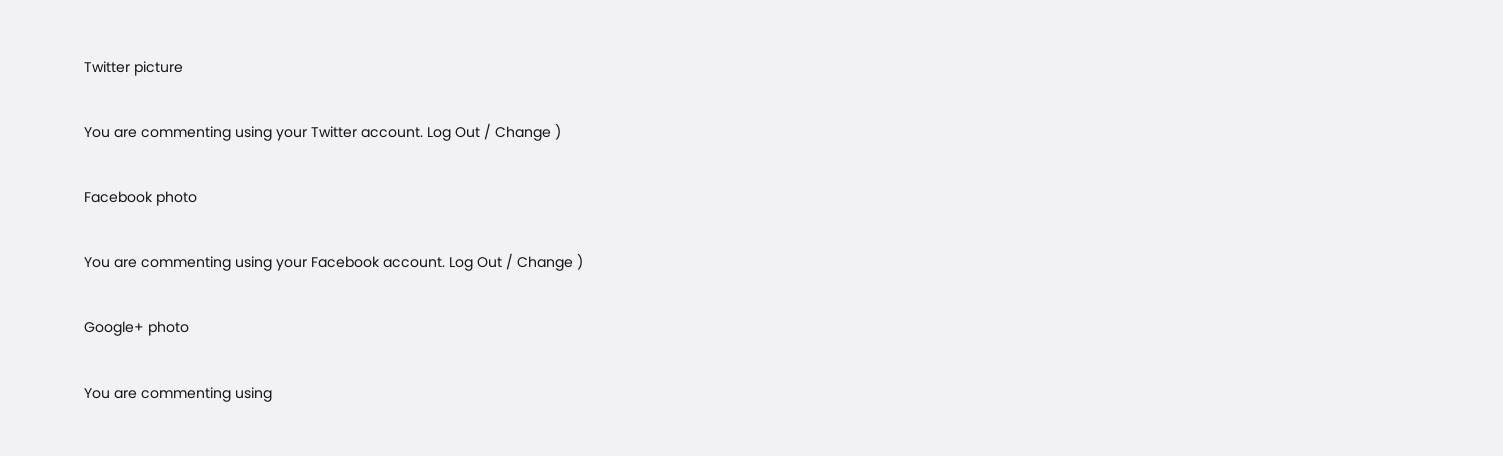Twitter picture

You are commenting using your Twitter account. Log Out / Change )

Facebook photo

You are commenting using your Facebook account. Log Out / Change )

Google+ photo

You are commenting using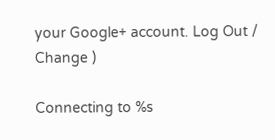your Google+ account. Log Out / Change )

Connecting to %s